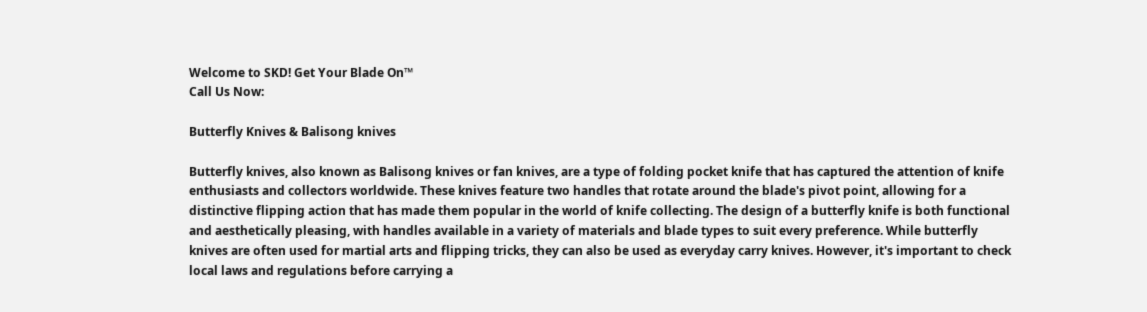Welcome to SKD! Get Your Blade On™
Call Us Now:

Butterfly Knives & Balisong knives

Butterfly knives, also known as Balisong knives or fan knives, are a type of folding pocket knife that has captured the attention of knife enthusiasts and collectors worldwide. These knives feature two handles that rotate around the blade's pivot point, allowing for a distinctive flipping action that has made them popular in the world of knife collecting. The design of a butterfly knife is both functional and aesthetically pleasing, with handles available in a variety of materials and blade types to suit every preference. While butterfly knives are often used for martial arts and flipping tricks, they can also be used as everyday carry knives. However, it's important to check local laws and regulations before carrying a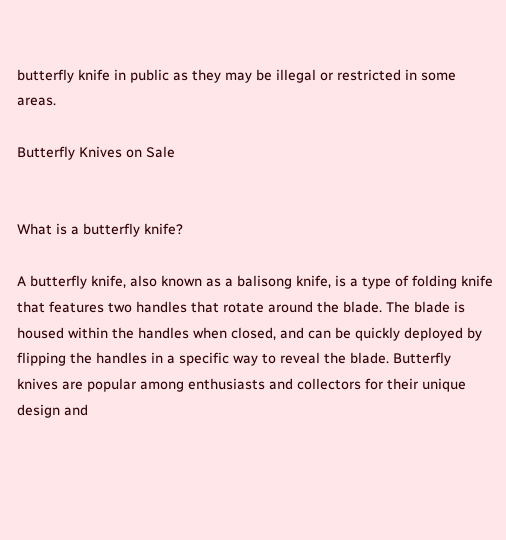butterfly knife in public as they may be illegal or restricted in some areas.

Butterfly Knives on Sale


What is a butterfly knife?

A butterfly knife, also known as a balisong knife, is a type of folding knife that features two handles that rotate around the blade. The blade is housed within the handles when closed, and can be quickly deployed by flipping the handles in a specific way to reveal the blade. Butterfly knives are popular among enthusiasts and collectors for their unique design and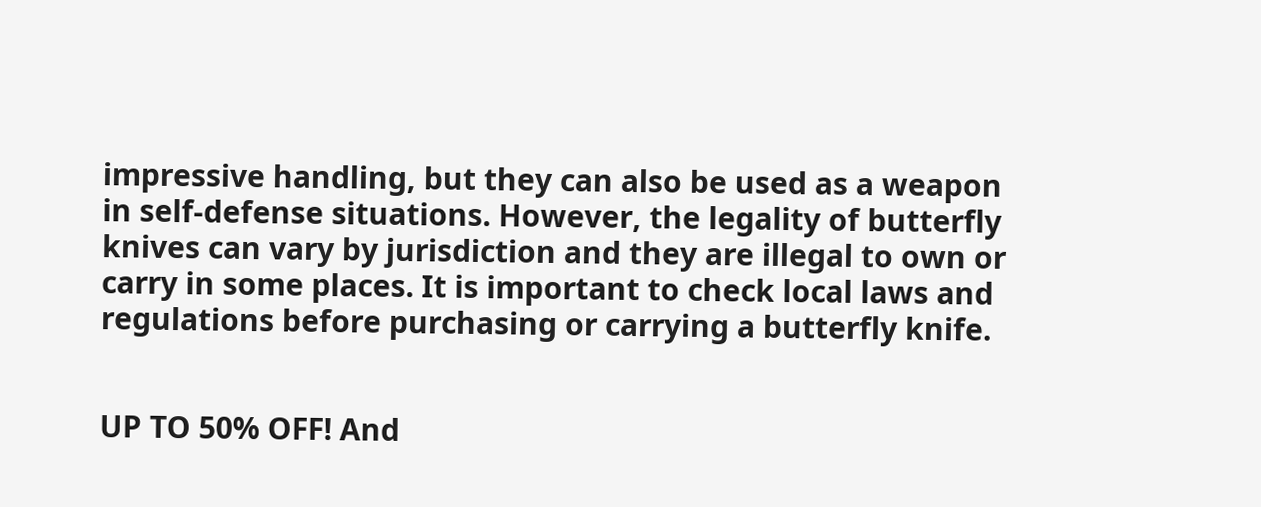impressive handling, but they can also be used as a weapon in self-defense situations. However, the legality of butterfly knives can vary by jurisdiction and they are illegal to own or carry in some places. It is important to check local laws and regulations before purchasing or carrying a butterfly knife.


UP TO 50% OFF! And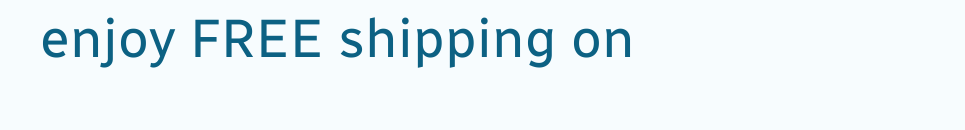enjoy FREE shipping on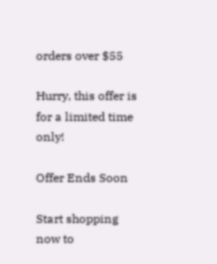orders over $55

Hurry, this offer is for a limited time only!

Offer Ends Soon

Start shopping now to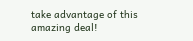take advantage of this amazing deal!